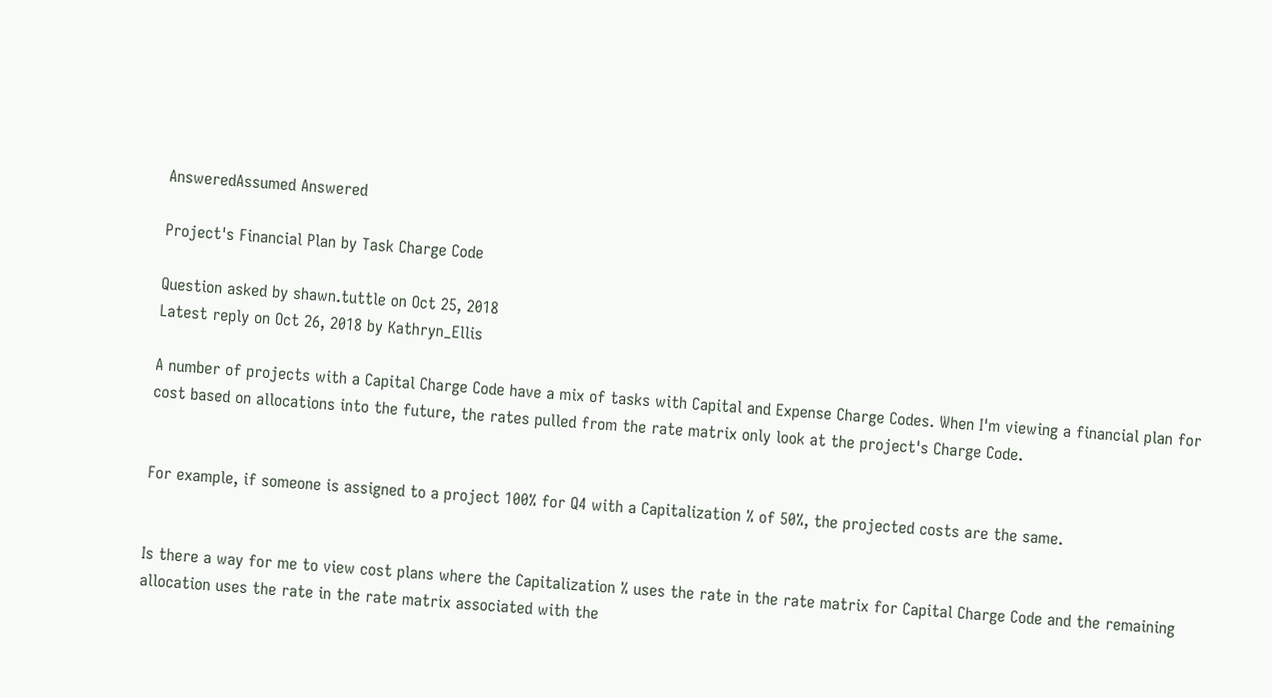AnsweredAssumed Answered

Project's Financial Plan by Task Charge Code

Question asked by shawn.tuttle on Oct 25, 2018
Latest reply on Oct 26, 2018 by Kathryn_Ellis

A number of projects with a Capital Charge Code have a mix of tasks with Capital and Expense Charge Codes. When I'm viewing a financial plan for cost based on allocations into the future, the rates pulled from the rate matrix only look at the project's Charge Code.


For example, if someone is assigned to a project 100% for Q4 with a Capitalization % of 50%, the projected costs are the same.


Is there a way for me to view cost plans where the Capitalization % uses the rate in the rate matrix for Capital Charge Code and the remaining allocation uses the rate in the rate matrix associated with the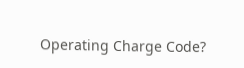Operating Charge Code?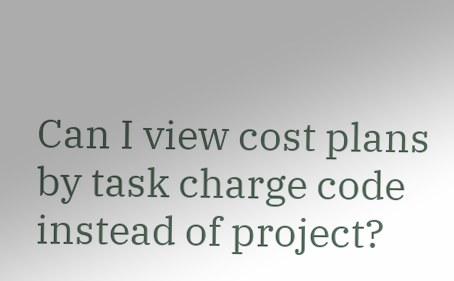Can I view cost plans by task charge code instead of project?